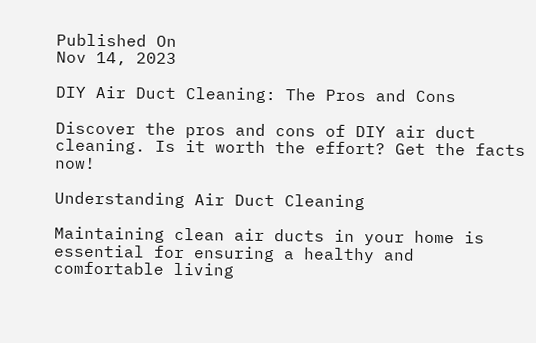Published On
Nov 14, 2023

DIY Air Duct Cleaning: The Pros and Cons

Discover the pros and cons of DIY air duct cleaning. Is it worth the effort? Get the facts now!

Understanding Air Duct Cleaning

Maintaining clean air ducts in your home is essential for ensuring a healthy and comfortable living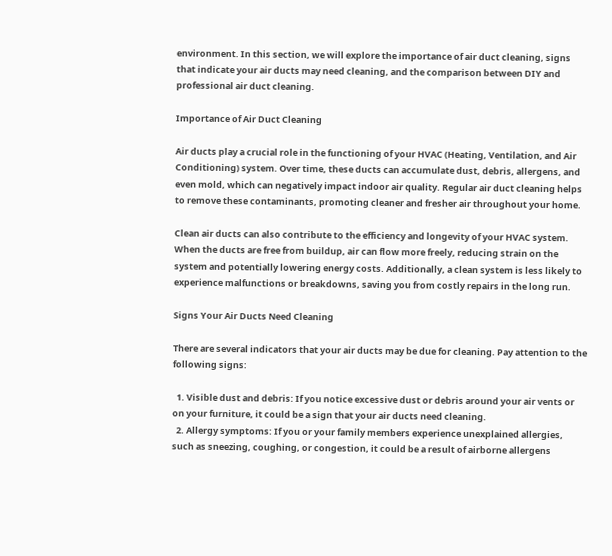environment. In this section, we will explore the importance of air duct cleaning, signs that indicate your air ducts may need cleaning, and the comparison between DIY and professional air duct cleaning.

Importance of Air Duct Cleaning

Air ducts play a crucial role in the functioning of your HVAC (Heating, Ventilation, and Air Conditioning) system. Over time, these ducts can accumulate dust, debris, allergens, and even mold, which can negatively impact indoor air quality. Regular air duct cleaning helps to remove these contaminants, promoting cleaner and fresher air throughout your home.

Clean air ducts can also contribute to the efficiency and longevity of your HVAC system. When the ducts are free from buildup, air can flow more freely, reducing strain on the system and potentially lowering energy costs. Additionally, a clean system is less likely to experience malfunctions or breakdowns, saving you from costly repairs in the long run.

Signs Your Air Ducts Need Cleaning

There are several indicators that your air ducts may be due for cleaning. Pay attention to the following signs:

  1. Visible dust and debris: If you notice excessive dust or debris around your air vents or on your furniture, it could be a sign that your air ducts need cleaning.
  2. Allergy symptoms: If you or your family members experience unexplained allergies, such as sneezing, coughing, or congestion, it could be a result of airborne allergens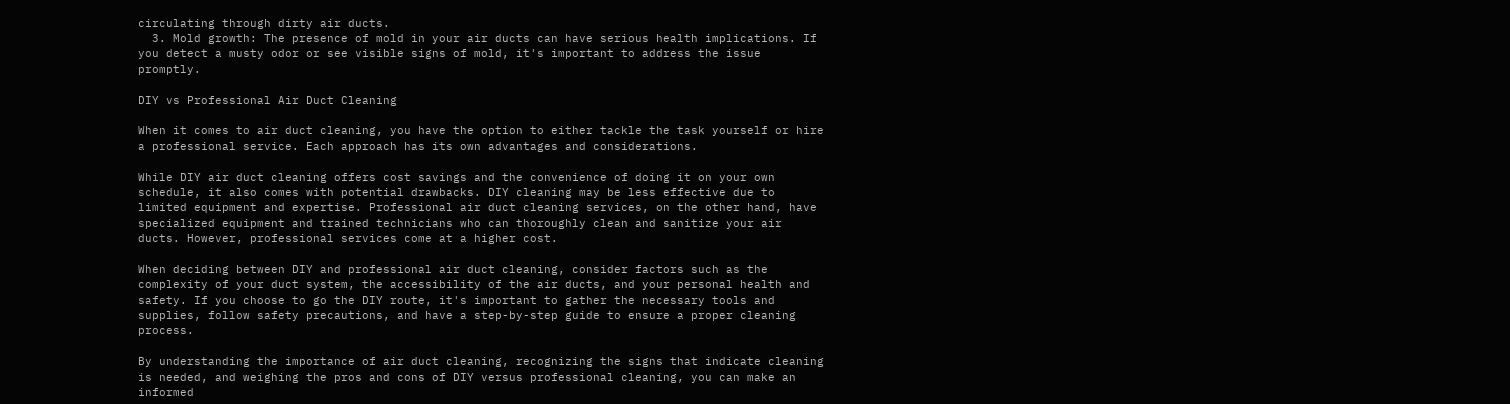circulating through dirty air ducts.
  3. Mold growth: The presence of mold in your air ducts can have serious health implications. If you detect a musty odor or see visible signs of mold, it's important to address the issue promptly.

DIY vs Professional Air Duct Cleaning

When it comes to air duct cleaning, you have the option to either tackle the task yourself or hire a professional service. Each approach has its own advantages and considerations.

While DIY air duct cleaning offers cost savings and the convenience of doing it on your own schedule, it also comes with potential drawbacks. DIY cleaning may be less effective due to limited equipment and expertise. Professional air duct cleaning services, on the other hand, have specialized equipment and trained technicians who can thoroughly clean and sanitize your air ducts. However, professional services come at a higher cost.

When deciding between DIY and professional air duct cleaning, consider factors such as the complexity of your duct system, the accessibility of the air ducts, and your personal health and safety. If you choose to go the DIY route, it's important to gather the necessary tools and supplies, follow safety precautions, and have a step-by-step guide to ensure a proper cleaning process.

By understanding the importance of air duct cleaning, recognizing the signs that indicate cleaning is needed, and weighing the pros and cons of DIY versus professional cleaning, you can make an informed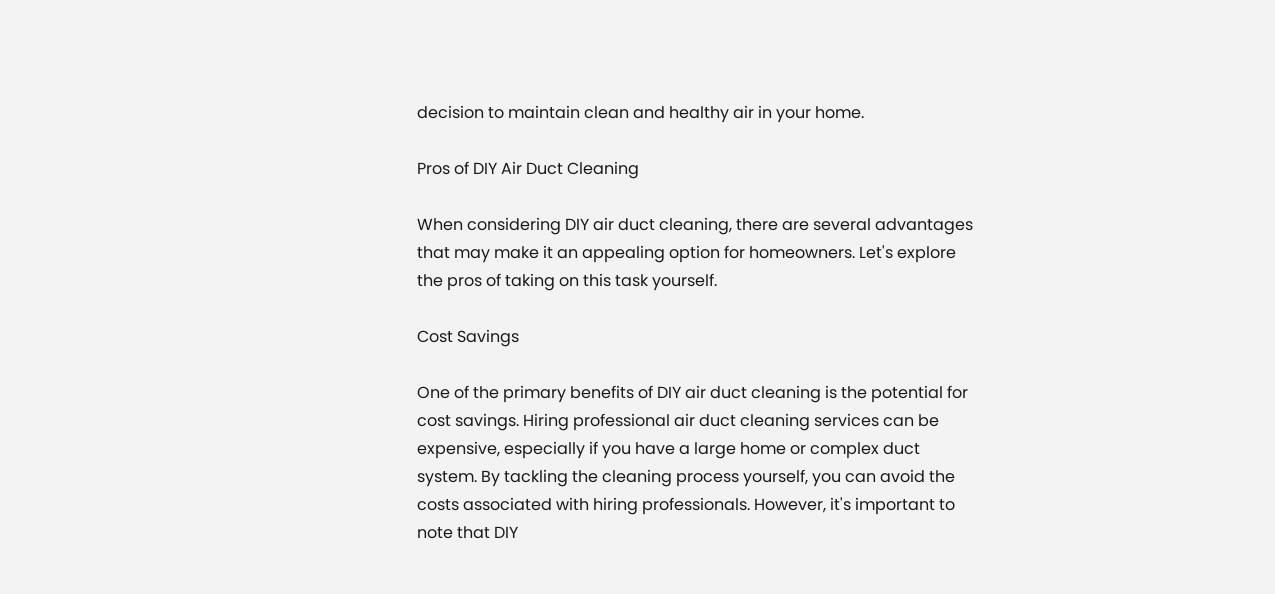decision to maintain clean and healthy air in your home.

Pros of DIY Air Duct Cleaning

When considering DIY air duct cleaning, there are several advantages that may make it an appealing option for homeowners. Let's explore the pros of taking on this task yourself.

Cost Savings

One of the primary benefits of DIY air duct cleaning is the potential for cost savings. Hiring professional air duct cleaning services can be expensive, especially if you have a large home or complex duct system. By tackling the cleaning process yourself, you can avoid the costs associated with hiring professionals. However, it's important to note that DIY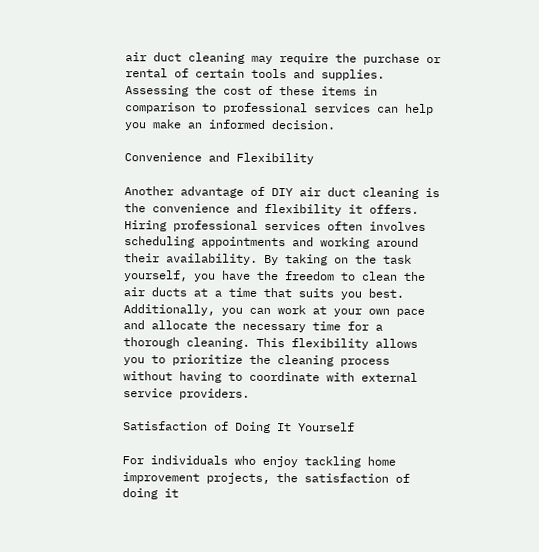air duct cleaning may require the purchase or rental of certain tools and supplies. Assessing the cost of these items in comparison to professional services can help you make an informed decision.

Convenience and Flexibility

Another advantage of DIY air duct cleaning is the convenience and flexibility it offers. Hiring professional services often involves scheduling appointments and working around their availability. By taking on the task yourself, you have the freedom to clean the air ducts at a time that suits you best. Additionally, you can work at your own pace and allocate the necessary time for a thorough cleaning. This flexibility allows you to prioritize the cleaning process without having to coordinate with external service providers.

Satisfaction of Doing It Yourself

For individuals who enjoy tackling home improvement projects, the satisfaction of doing it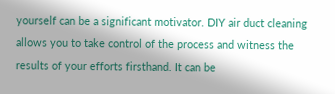yourself can be a significant motivator. DIY air duct cleaning allows you to take control of the process and witness the results of your efforts firsthand. It can be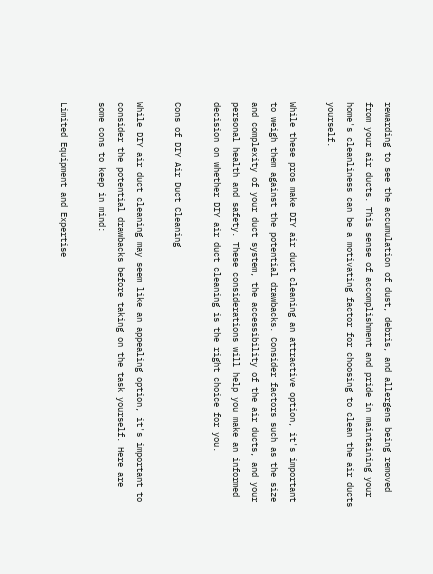rewarding to see the accumulation of dust, debris, and allergens being removed from your air ducts. This sense of accomplishment and pride in maintaining your home's cleanliness can be a motivating factor for choosing to clean the air ducts yourself.

While these pros make DIY air duct cleaning an attractive option, it's important to weigh them against the potential drawbacks. Consider factors such as the size and complexity of your duct system, the accessibility of the air ducts, and your personal health and safety. These considerations will help you make an informed decision on whether DIY air duct cleaning is the right choice for you.

Cons of DIY Air Duct Cleaning

While DIY air duct cleaning may seem like an appealing option, it's important to consider the potential drawbacks before taking on the task yourself. Here are some cons to keep in mind:

Limited Equipment and Expertise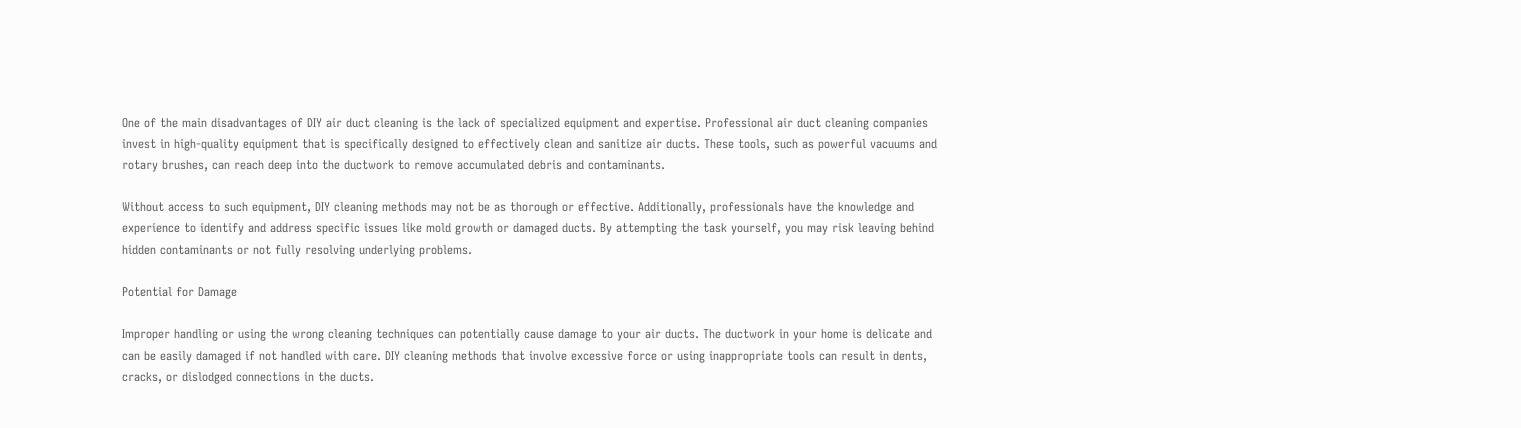One of the main disadvantages of DIY air duct cleaning is the lack of specialized equipment and expertise. Professional air duct cleaning companies invest in high-quality equipment that is specifically designed to effectively clean and sanitize air ducts. These tools, such as powerful vacuums and rotary brushes, can reach deep into the ductwork to remove accumulated debris and contaminants.

Without access to such equipment, DIY cleaning methods may not be as thorough or effective. Additionally, professionals have the knowledge and experience to identify and address specific issues like mold growth or damaged ducts. By attempting the task yourself, you may risk leaving behind hidden contaminants or not fully resolving underlying problems.

Potential for Damage

Improper handling or using the wrong cleaning techniques can potentially cause damage to your air ducts. The ductwork in your home is delicate and can be easily damaged if not handled with care. DIY cleaning methods that involve excessive force or using inappropriate tools can result in dents, cracks, or dislodged connections in the ducts.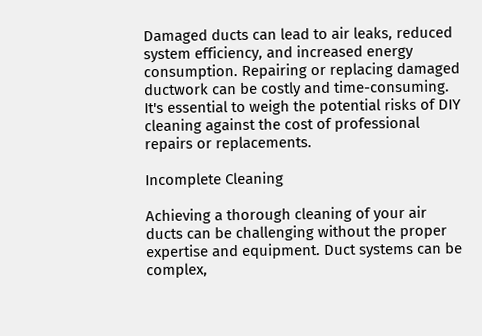Damaged ducts can lead to air leaks, reduced system efficiency, and increased energy consumption. Repairing or replacing damaged ductwork can be costly and time-consuming. It's essential to weigh the potential risks of DIY cleaning against the cost of professional repairs or replacements.

Incomplete Cleaning

Achieving a thorough cleaning of your air ducts can be challenging without the proper expertise and equipment. Duct systems can be complex,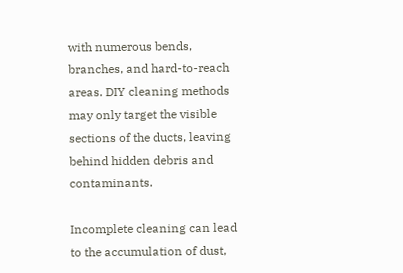with numerous bends, branches, and hard-to-reach areas. DIY cleaning methods may only target the visible sections of the ducts, leaving behind hidden debris and contaminants.

Incomplete cleaning can lead to the accumulation of dust,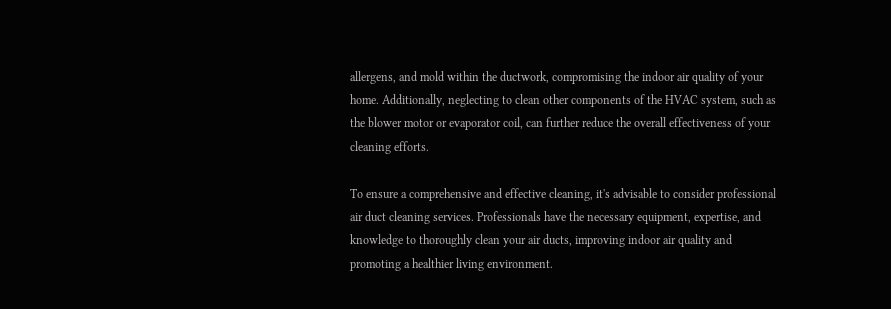allergens, and mold within the ductwork, compromising the indoor air quality of your home. Additionally, neglecting to clean other components of the HVAC system, such as the blower motor or evaporator coil, can further reduce the overall effectiveness of your cleaning efforts.

To ensure a comprehensive and effective cleaning, it's advisable to consider professional air duct cleaning services. Professionals have the necessary equipment, expertise, and knowledge to thoroughly clean your air ducts, improving indoor air quality and promoting a healthier living environment.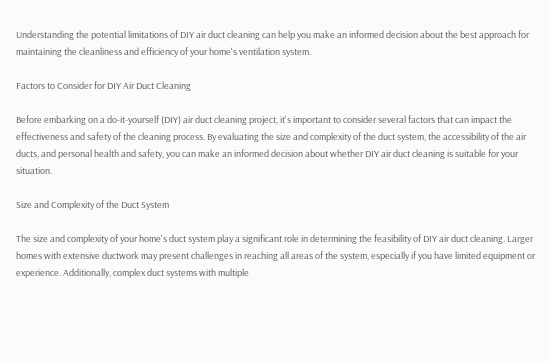Understanding the potential limitations of DIY air duct cleaning can help you make an informed decision about the best approach for maintaining the cleanliness and efficiency of your home's ventilation system.

Factors to Consider for DIY Air Duct Cleaning

Before embarking on a do-it-yourself (DIY) air duct cleaning project, it's important to consider several factors that can impact the effectiveness and safety of the cleaning process. By evaluating the size and complexity of the duct system, the accessibility of the air ducts, and personal health and safety, you can make an informed decision about whether DIY air duct cleaning is suitable for your situation.

Size and Complexity of the Duct System

The size and complexity of your home's duct system play a significant role in determining the feasibility of DIY air duct cleaning. Larger homes with extensive ductwork may present challenges in reaching all areas of the system, especially if you have limited equipment or experience. Additionally, complex duct systems with multiple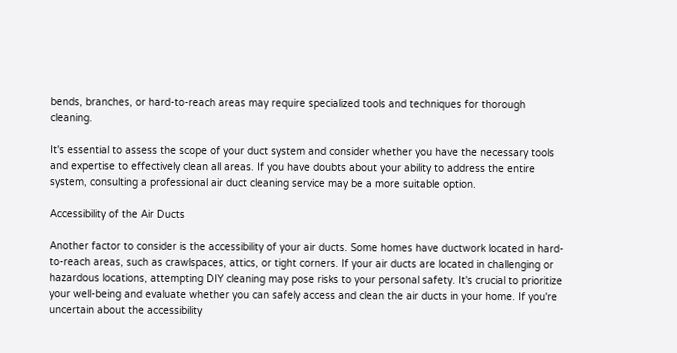bends, branches, or hard-to-reach areas may require specialized tools and techniques for thorough cleaning.

It's essential to assess the scope of your duct system and consider whether you have the necessary tools and expertise to effectively clean all areas. If you have doubts about your ability to address the entire system, consulting a professional air duct cleaning service may be a more suitable option.

Accessibility of the Air Ducts

Another factor to consider is the accessibility of your air ducts. Some homes have ductwork located in hard-to-reach areas, such as crawlspaces, attics, or tight corners. If your air ducts are located in challenging or hazardous locations, attempting DIY cleaning may pose risks to your personal safety. It's crucial to prioritize your well-being and evaluate whether you can safely access and clean the air ducts in your home. If you're uncertain about the accessibility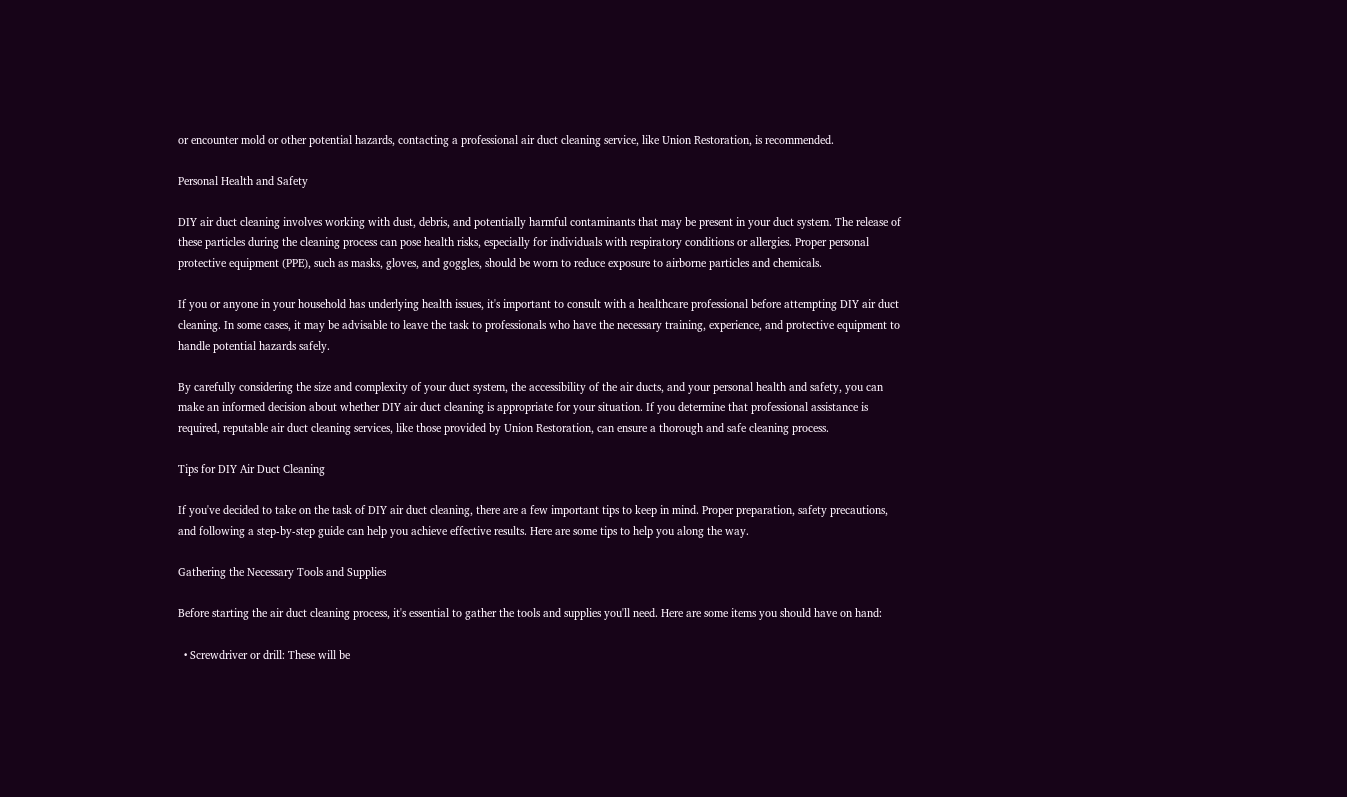or encounter mold or other potential hazards, contacting a professional air duct cleaning service, like Union Restoration, is recommended.

Personal Health and Safety

DIY air duct cleaning involves working with dust, debris, and potentially harmful contaminants that may be present in your duct system. The release of these particles during the cleaning process can pose health risks, especially for individuals with respiratory conditions or allergies. Proper personal protective equipment (PPE), such as masks, gloves, and goggles, should be worn to reduce exposure to airborne particles and chemicals.

If you or anyone in your household has underlying health issues, it's important to consult with a healthcare professional before attempting DIY air duct cleaning. In some cases, it may be advisable to leave the task to professionals who have the necessary training, experience, and protective equipment to handle potential hazards safely.

By carefully considering the size and complexity of your duct system, the accessibility of the air ducts, and your personal health and safety, you can make an informed decision about whether DIY air duct cleaning is appropriate for your situation. If you determine that professional assistance is required, reputable air duct cleaning services, like those provided by Union Restoration, can ensure a thorough and safe cleaning process.

Tips for DIY Air Duct Cleaning

If you've decided to take on the task of DIY air duct cleaning, there are a few important tips to keep in mind. Proper preparation, safety precautions, and following a step-by-step guide can help you achieve effective results. Here are some tips to help you along the way.

Gathering the Necessary Tools and Supplies

Before starting the air duct cleaning process, it's essential to gather the tools and supplies you'll need. Here are some items you should have on hand:

  • Screwdriver or drill: These will be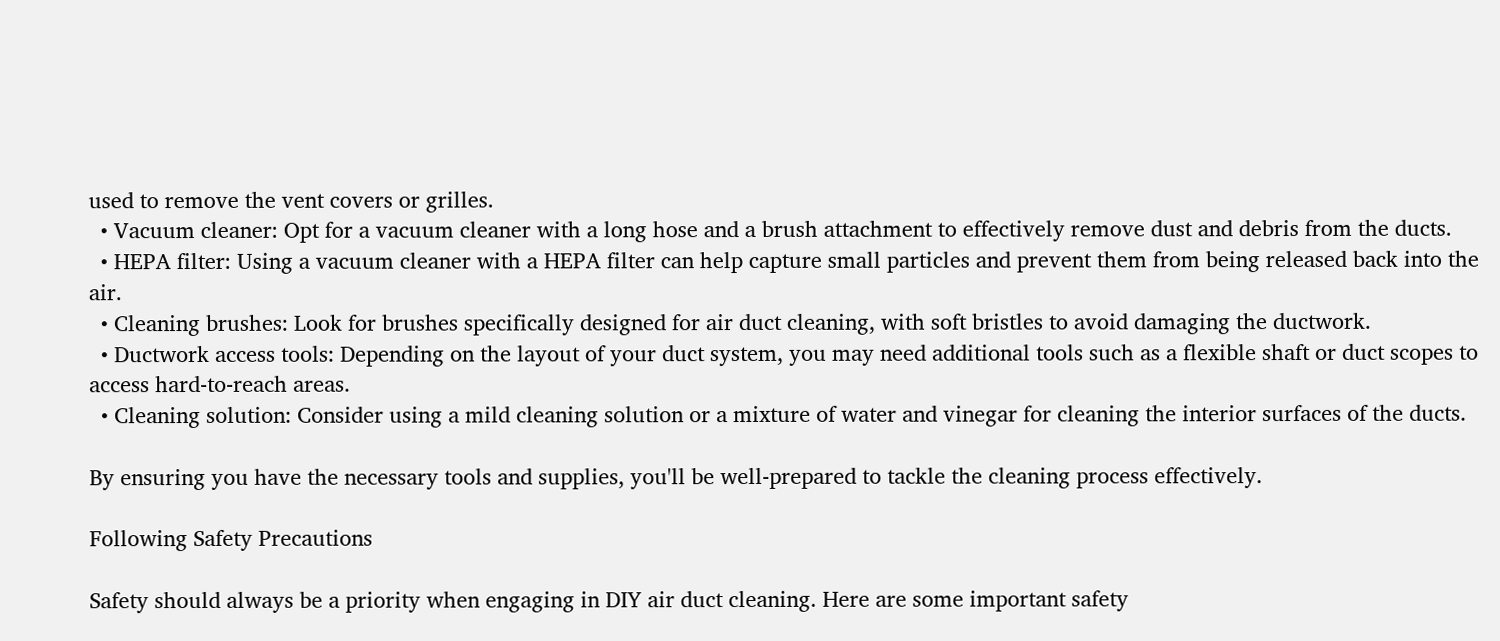used to remove the vent covers or grilles.
  • Vacuum cleaner: Opt for a vacuum cleaner with a long hose and a brush attachment to effectively remove dust and debris from the ducts.
  • HEPA filter: Using a vacuum cleaner with a HEPA filter can help capture small particles and prevent them from being released back into the air.
  • Cleaning brushes: Look for brushes specifically designed for air duct cleaning, with soft bristles to avoid damaging the ductwork.
  • Ductwork access tools: Depending on the layout of your duct system, you may need additional tools such as a flexible shaft or duct scopes to access hard-to-reach areas.
  • Cleaning solution: Consider using a mild cleaning solution or a mixture of water and vinegar for cleaning the interior surfaces of the ducts.

By ensuring you have the necessary tools and supplies, you'll be well-prepared to tackle the cleaning process effectively.

Following Safety Precautions

Safety should always be a priority when engaging in DIY air duct cleaning. Here are some important safety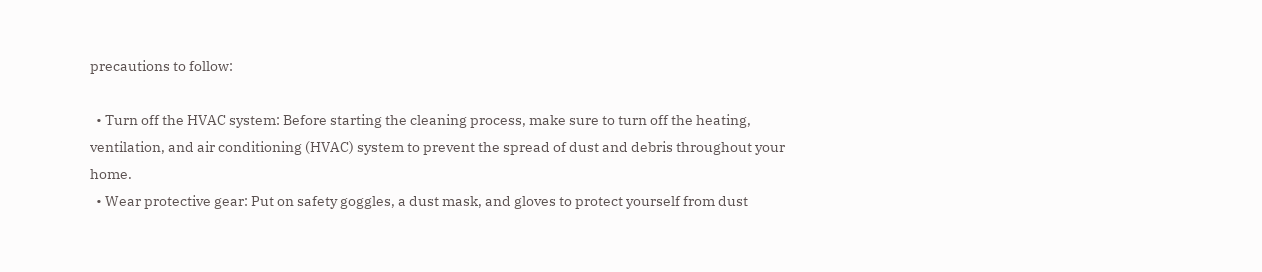precautions to follow:

  • Turn off the HVAC system: Before starting the cleaning process, make sure to turn off the heating, ventilation, and air conditioning (HVAC) system to prevent the spread of dust and debris throughout your home.
  • Wear protective gear: Put on safety goggles, a dust mask, and gloves to protect yourself from dust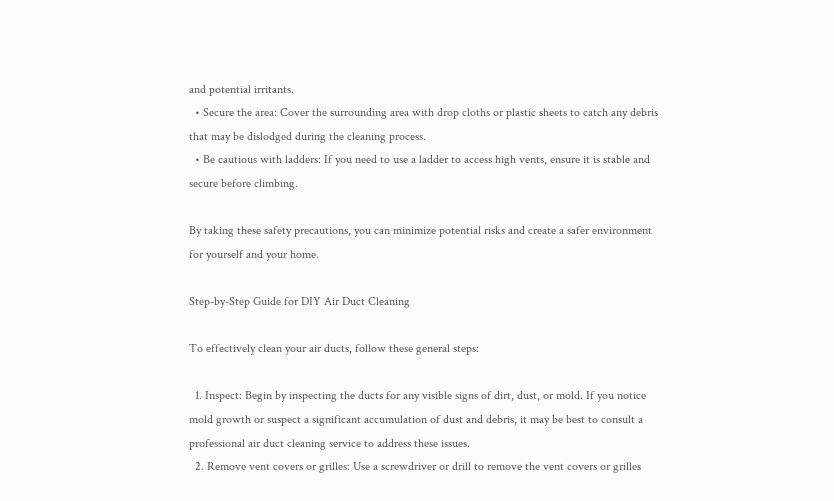and potential irritants.
  • Secure the area: Cover the surrounding area with drop cloths or plastic sheets to catch any debris that may be dislodged during the cleaning process.
  • Be cautious with ladders: If you need to use a ladder to access high vents, ensure it is stable and secure before climbing.

By taking these safety precautions, you can minimize potential risks and create a safer environment for yourself and your home.

Step-by-Step Guide for DIY Air Duct Cleaning

To effectively clean your air ducts, follow these general steps:

  1. Inspect: Begin by inspecting the ducts for any visible signs of dirt, dust, or mold. If you notice mold growth or suspect a significant accumulation of dust and debris, it may be best to consult a professional air duct cleaning service to address these issues.
  2. Remove vent covers or grilles: Use a screwdriver or drill to remove the vent covers or grilles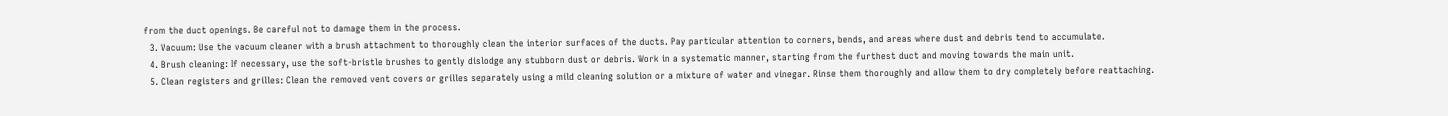from the duct openings. Be careful not to damage them in the process.
  3. Vacuum: Use the vacuum cleaner with a brush attachment to thoroughly clean the interior surfaces of the ducts. Pay particular attention to corners, bends, and areas where dust and debris tend to accumulate.
  4. Brush cleaning: If necessary, use the soft-bristle brushes to gently dislodge any stubborn dust or debris. Work in a systematic manner, starting from the furthest duct and moving towards the main unit.
  5. Clean registers and grilles: Clean the removed vent covers or grilles separately using a mild cleaning solution or a mixture of water and vinegar. Rinse them thoroughly and allow them to dry completely before reattaching.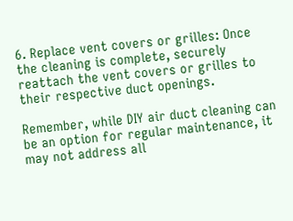6. Replace vent covers or grilles: Once the cleaning is complete, securely reattach the vent covers or grilles to their respective duct openings.

Remember, while DIY air duct cleaning can be an option for regular maintenance, it may not address all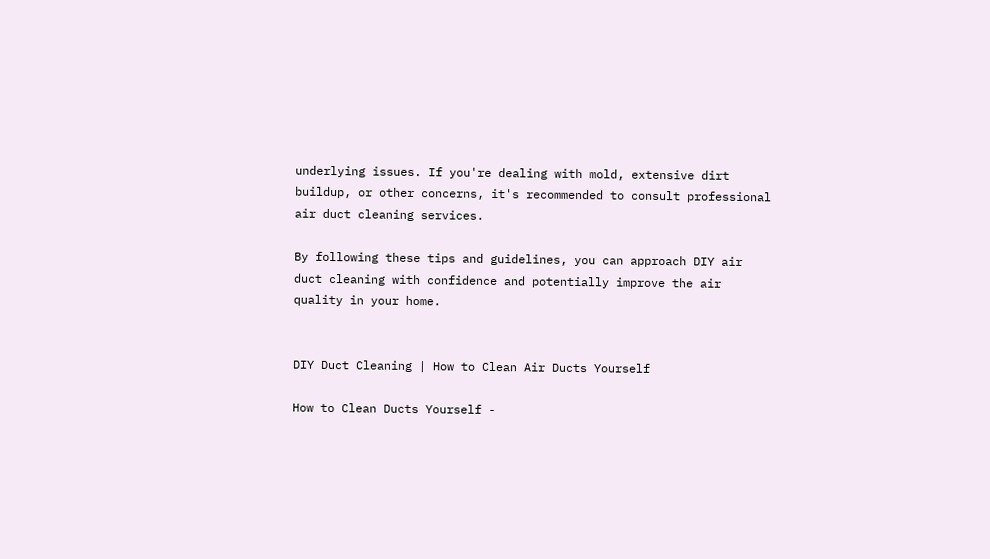underlying issues. If you're dealing with mold, extensive dirt buildup, or other concerns, it's recommended to consult professional air duct cleaning services.

By following these tips and guidelines, you can approach DIY air duct cleaning with confidence and potentially improve the air quality in your home.


DIY Duct Cleaning | How to Clean Air Ducts Yourself

How to Clean Ducts Yourself -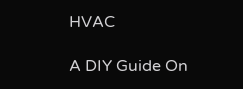HVAC

A DIY Guide On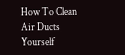How To Clean Air Ducts Yourself